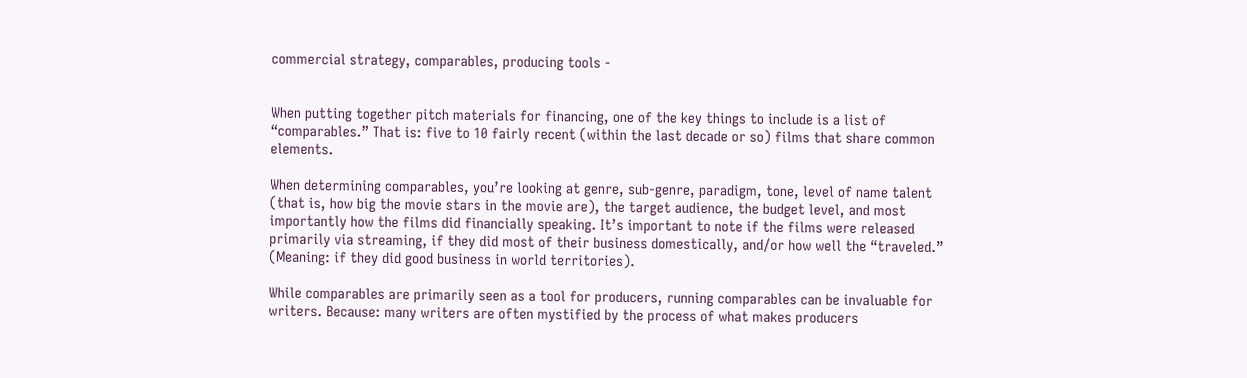commercial strategy, comparables, producing tools -


When putting together pitch materials for financing, one of the key things to include is a list of “comparables.” That is: five to 10 fairly recent (within the last decade or so) films that share common elements.

When determining comparables, you’re looking at genre, sub-genre, paradigm, tone, level of name talent (that is, how big the movie stars in the movie are), the target audience, the budget level, and most importantly how the films did financially speaking. It’s important to note if the films were released primarily via streaming, if they did most of their business domestically, and/or how well the “traveled.” (Meaning: if they did good business in world territories).

While comparables are primarily seen as a tool for producers, running comparables can be invaluable for writers. Because: many writers are often mystified by the process of what makes producers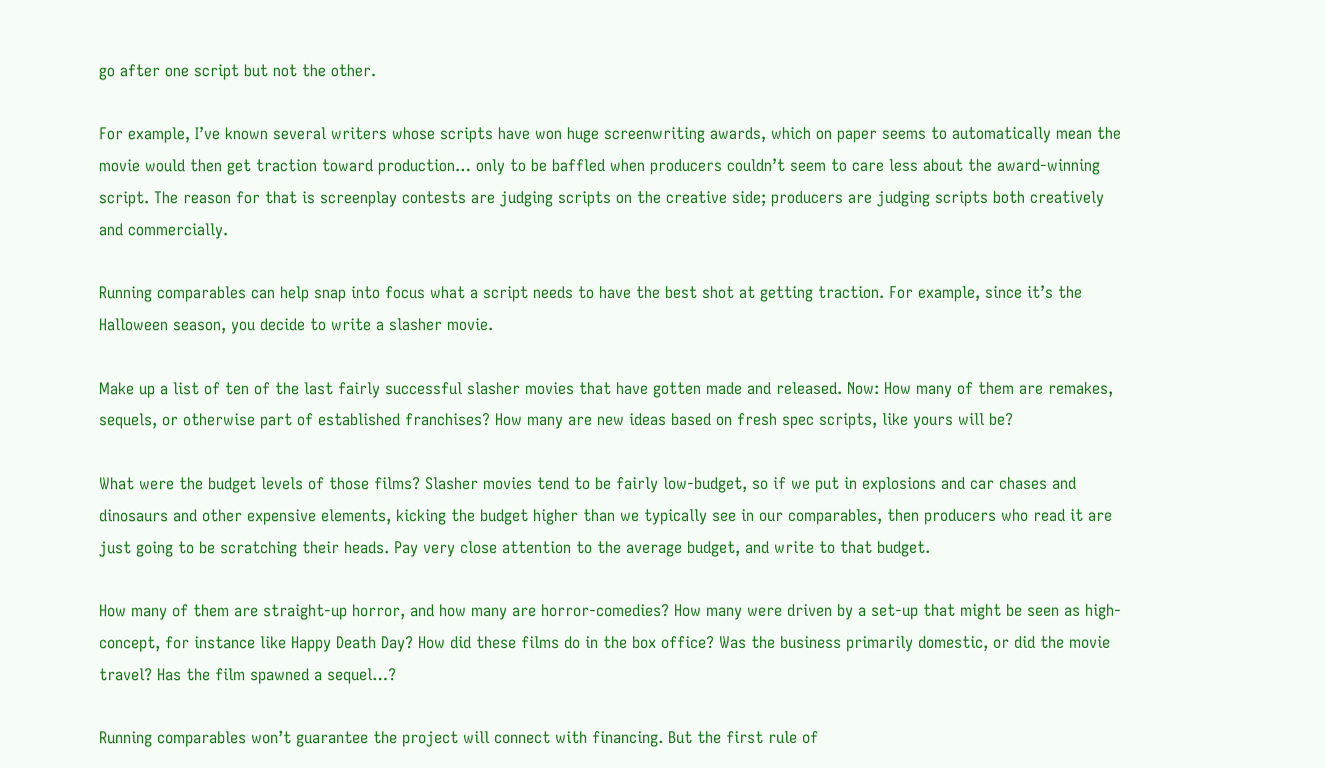go after one script but not the other.

For example, I’ve known several writers whose scripts have won huge screenwriting awards, which on paper seems to automatically mean the movie would then get traction toward production… only to be baffled when producers couldn’t seem to care less about the award-winning script. The reason for that is screenplay contests are judging scripts on the creative side; producers are judging scripts both creatively and commercially.

Running comparables can help snap into focus what a script needs to have the best shot at getting traction. For example, since it’s the Halloween season, you decide to write a slasher movie.

Make up a list of ten of the last fairly successful slasher movies that have gotten made and released. Now: How many of them are remakes, sequels, or otherwise part of established franchises? How many are new ideas based on fresh spec scripts, like yours will be?

What were the budget levels of those films? Slasher movies tend to be fairly low-budget, so if we put in explosions and car chases and dinosaurs and other expensive elements, kicking the budget higher than we typically see in our comparables, then producers who read it are just going to be scratching their heads. Pay very close attention to the average budget, and write to that budget.

How many of them are straight-up horror, and how many are horror-comedies? How many were driven by a set-up that might be seen as high-concept, for instance like Happy Death Day? How did these films do in the box office? Was the business primarily domestic, or did the movie travel? Has the film spawned a sequel…?

Running comparables won’t guarantee the project will connect with financing. But the first rule of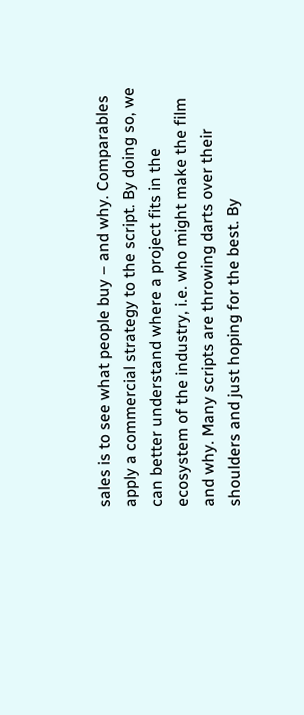sales is to see what people buy – and why. Comparables apply a commercial strategy to the script. By doing so, we can better understand where a project fits in the ecosystem of the industry, i.e. who might make the film and why. Many scripts are throwing darts over their shoulders and just hoping for the best. By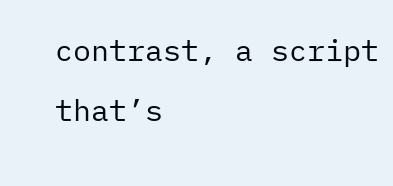contrast, a script that’s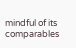mindful of its comparables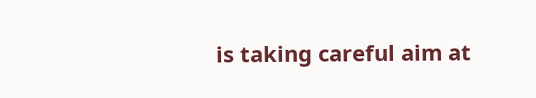is taking careful aim at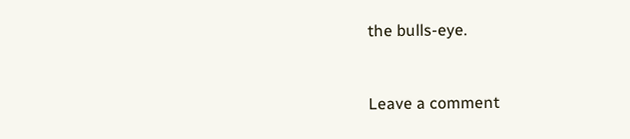the bulls-eye.


Leave a comment